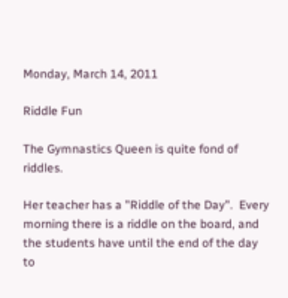Monday, March 14, 2011

Riddle Fun

The Gymnastics Queen is quite fond of riddles.

Her teacher has a "Riddle of the Day".  Every morning there is a riddle on the board, and the students have until the end of the day to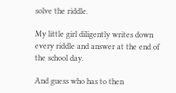solve the riddle.

My little girl diligently writes down every riddle and answer at the end of the school day.

And guess who has to then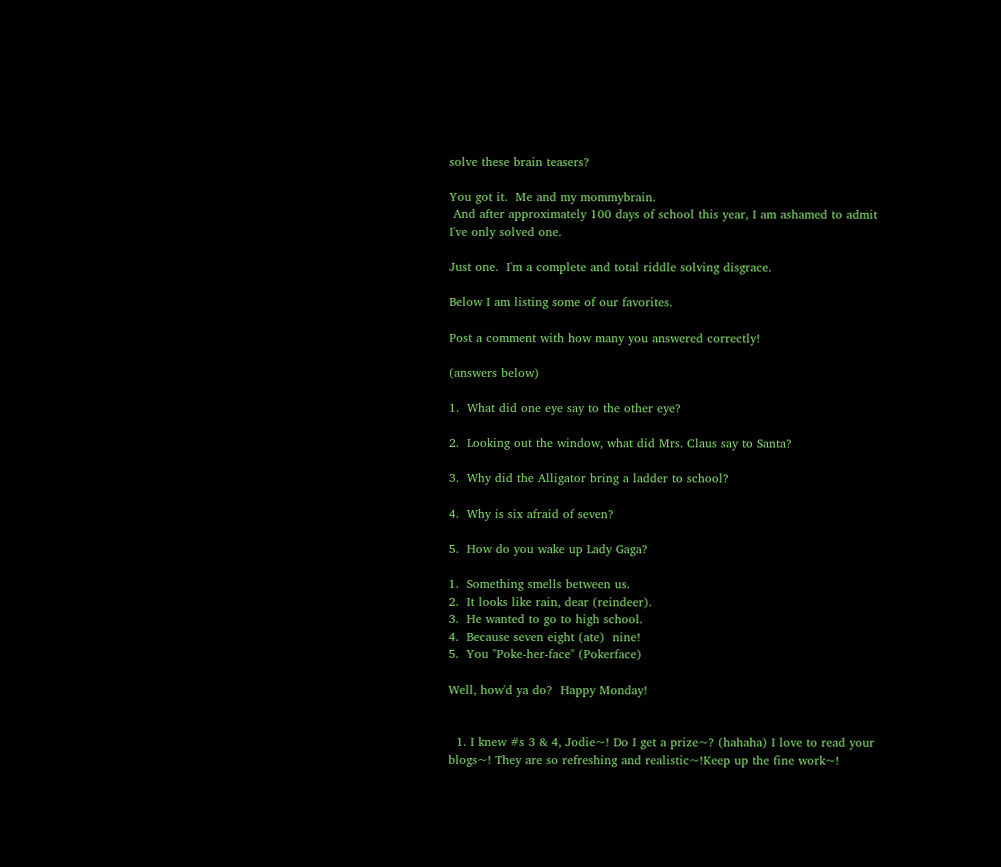solve these brain teasers?

You got it.  Me and my mommybrain.
 And after approximately 100 days of school this year, I am ashamed to admit I've only solved one.

Just one.  I'm a complete and total riddle solving disgrace.

Below I am listing some of our favorites.

Post a comment with how many you answered correctly!

(answers below)

1.  What did one eye say to the other eye?

2.  Looking out the window, what did Mrs. Claus say to Santa?

3.  Why did the Alligator bring a ladder to school?

4.  Why is six afraid of seven?

5.  How do you wake up Lady Gaga?

1.  Something smells between us.
2.  It looks like rain, dear (reindeer).
3.  He wanted to go to high school.
4.  Because seven eight (ate)  nine!
5.  You "Poke-her-face" (Pokerface)

Well, how'd ya do?  Happy Monday!


  1. I knew #s 3 & 4, Jodie~! Do I get a prize~? (hahaha) I love to read your blogs~! They are so refreshing and realistic~!Keep up the fine work~!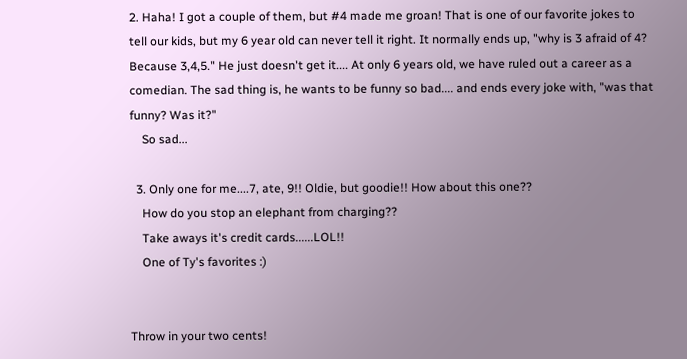2. Haha! I got a couple of them, but #4 made me groan! That is one of our favorite jokes to tell our kids, but my 6 year old can never tell it right. It normally ends up, "why is 3 afraid of 4? Because 3,4,5." He just doesn't get it.... At only 6 years old, we have ruled out a career as a comedian. The sad thing is, he wants to be funny so bad.... and ends every joke with, "was that funny? Was it?"
    So sad...

  3. Only one for me....7, ate, 9!! Oldie, but goodie!! How about this one??
    How do you stop an elephant from charging??
    Take aways it's credit cards......LOL!!
    One of Ty's favorites :)


Throw in your two cents!